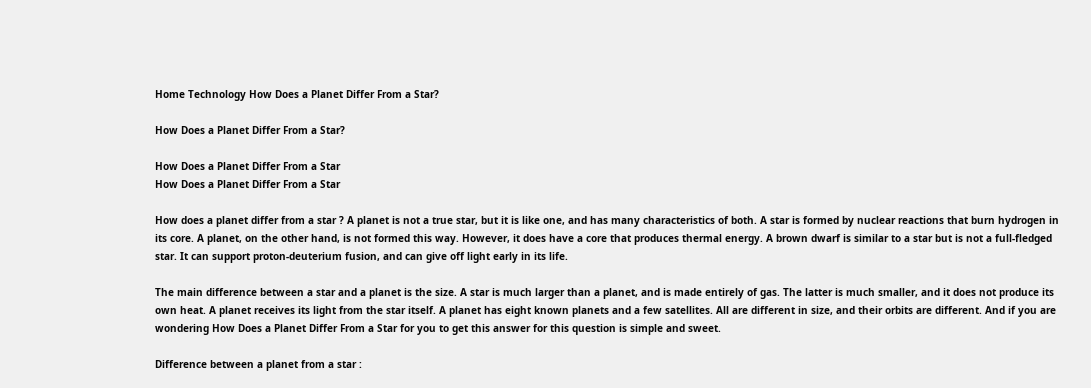Home Technology How Does a Planet Differ From a Star?

How Does a Planet Differ From a Star?

How Does a Planet Differ From a Star
How Does a Planet Differ From a Star

How does a planet differ from a star ? A planet is not a true star, but it is like one, and has many characteristics of both. A star is formed by nuclear reactions that burn hydrogen in its core. A planet, on the other hand, is not formed this way. However, it does have a core that produces thermal energy. A brown dwarf is similar to a star but is not a full-fledged star. It can support proton-deuterium fusion, and can give off light early in its life.

The main difference between a star and a planet is the size. A star is much larger than a planet, and is made entirely of gas. The latter is much smaller, and it does not produce its own heat. A planet receives its light from the star itself. A planet has eight known planets and a few satellites. All are different in size, and their orbits are different. And if you are wondering How Does a Planet Differ From a Star for you to get this answer for this question is simple and sweet.

Difference between a planet from a star :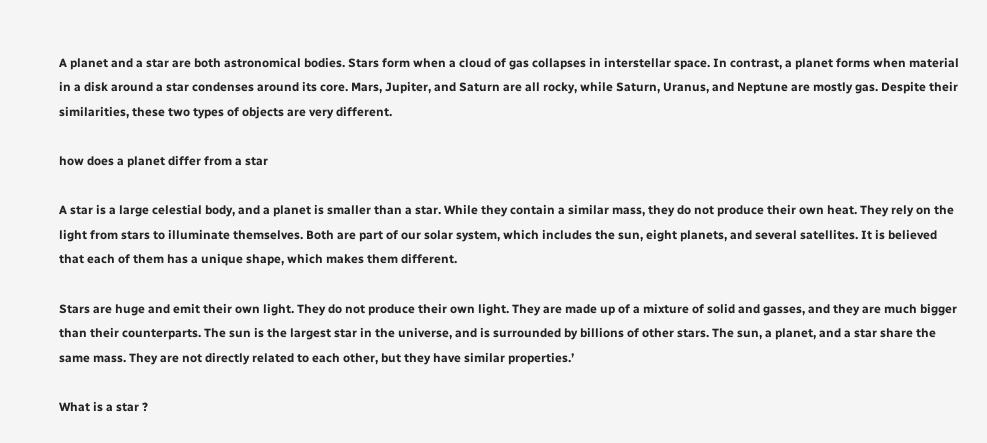A planet and a star are both astronomical bodies. Stars form when a cloud of gas collapses in interstellar space. In contrast, a planet forms when material in a disk around a star condenses around its core. Mars, Jupiter, and Saturn are all rocky, while Saturn, Uranus, and Neptune are mostly gas. Despite their similarities, these two types of objects are very different.

how does a planet differ from a star

A star is a large celestial body, and a planet is smaller than a star. While they contain a similar mass, they do not produce their own heat. They rely on the light from stars to illuminate themselves. Both are part of our solar system, which includes the sun, eight planets, and several satellites. It is believed that each of them has a unique shape, which makes them different.

Stars are huge and emit their own light. They do not produce their own light. They are made up of a mixture of solid and gasses, and they are much bigger than their counterparts. The sun is the largest star in the universe, and is surrounded by billions of other stars. The sun, a planet, and a star share the same mass. They are not directly related to each other, but they have similar properties.’

What is a star ?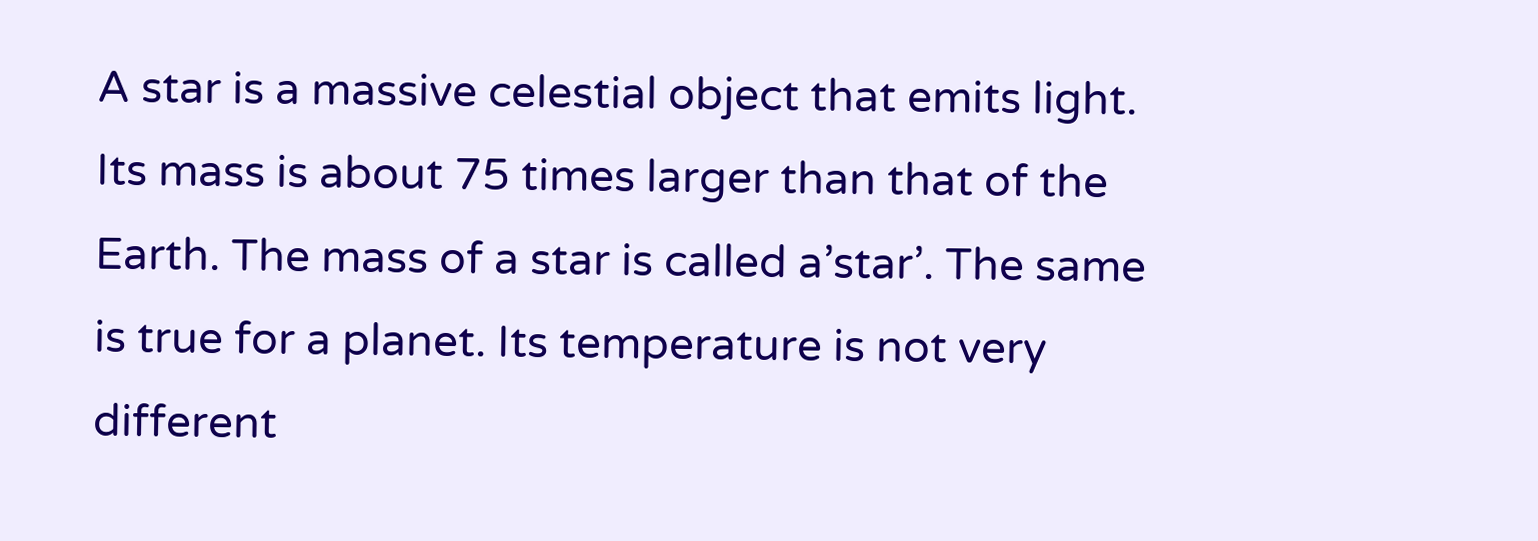A star is a massive celestial object that emits light. Its mass is about 75 times larger than that of the Earth. The mass of a star is called a’star’. The same is true for a planet. Its temperature is not very different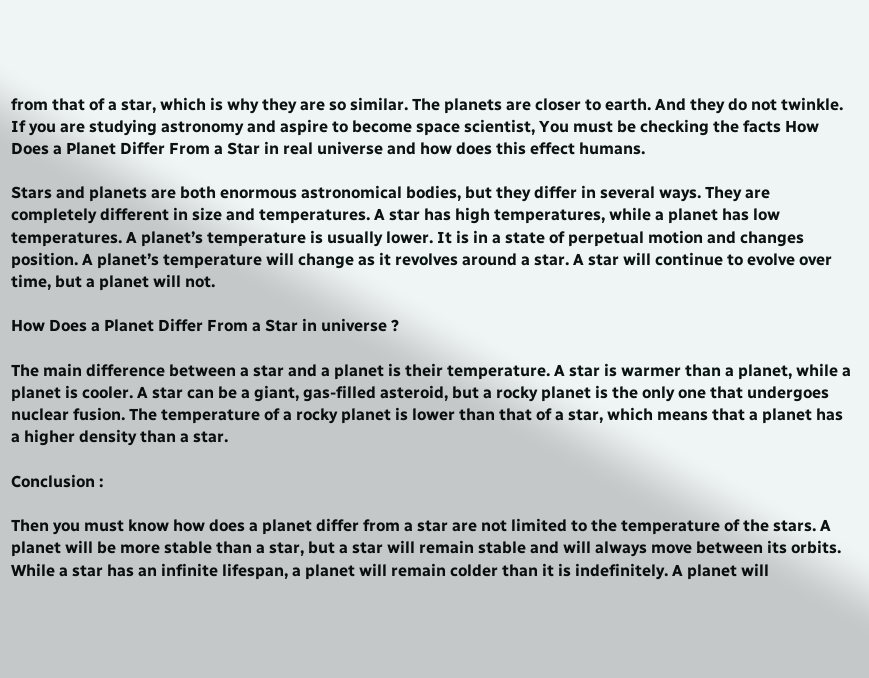from that of a star, which is why they are so similar. The planets are closer to earth. And they do not twinkle. If you are studying astronomy and aspire to become space scientist, You must be checking the facts How Does a Planet Differ From a Star in real universe and how does this effect humans.

Stars and planets are both enormous astronomical bodies, but they differ in several ways. They are completely different in size and temperatures. A star has high temperatures, while a planet has low temperatures. A planet’s temperature is usually lower. It is in a state of perpetual motion and changes position. A planet’s temperature will change as it revolves around a star. A star will continue to evolve over time, but a planet will not.

How Does a Planet Differ From a Star in universe ?

The main difference between a star and a planet is their temperature. A star is warmer than a planet, while a planet is cooler. A star can be a giant, gas-filled asteroid, but a rocky planet is the only one that undergoes nuclear fusion. The temperature of a rocky planet is lower than that of a star, which means that a planet has a higher density than a star.

Conclusion :

Then you must know how does a planet differ from a star are not limited to the temperature of the stars. A planet will be more stable than a star, but a star will remain stable and will always move between its orbits. While a star has an infinite lifespan, a planet will remain colder than it is indefinitely. A planet will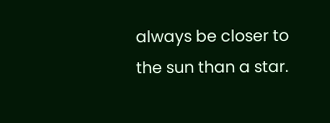always be closer to the sun than a star.